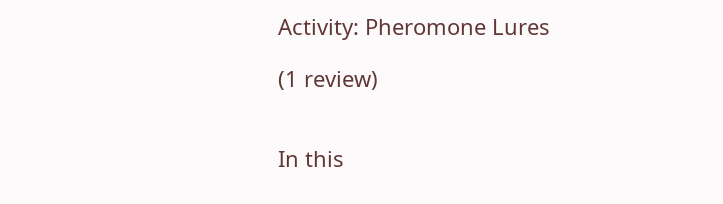Activity: Pheromone Lures

(1 review)


In this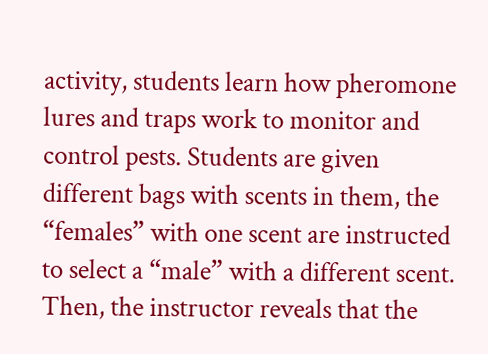activity, students learn how pheromone lures and traps work to monitor and control pests. Students are given different bags with scents in them, the “females” with one scent are instructed to select a “male” with a different scent. Then, the instructor reveals that the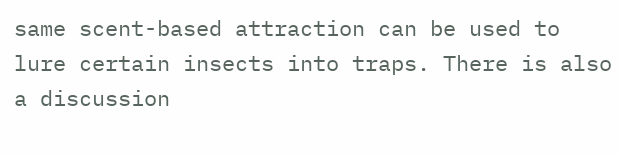same scent-based attraction can be used to lure certain insects into traps. There is also a discussion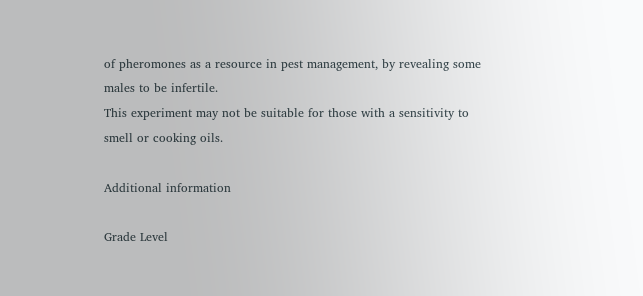of pheromones as a resource in pest management, by revealing some males to be infertile.
This experiment may not be suitable for those with a sensitivity to smell or cooking oils.

Additional information

Grade Level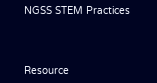NGSS STEM Practices



Resource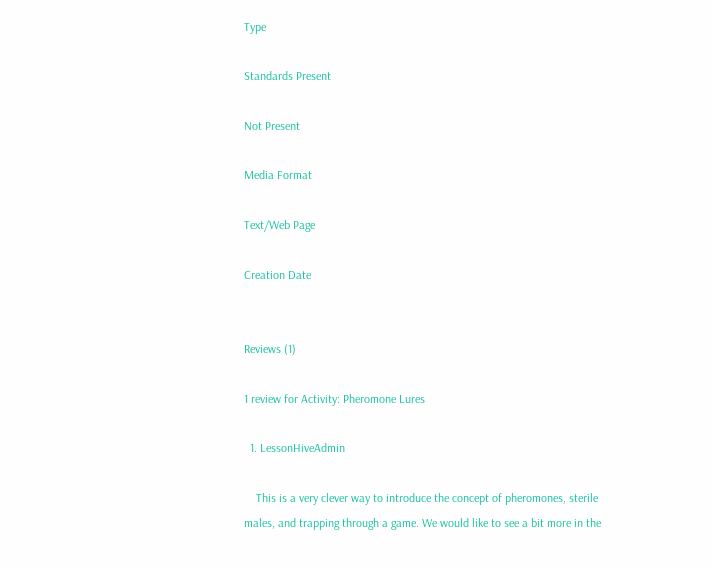Type

Standards Present

Not Present

Media Format

Text/Web Page

Creation Date


Reviews (1)

1 review for Activity: Pheromone Lures

  1. LessonHiveAdmin

    This is a very clever way to introduce the concept of pheromones, sterile males, and trapping through a game. We would like to see a bit more in the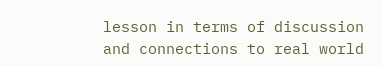lesson in terms of discussion and connections to real world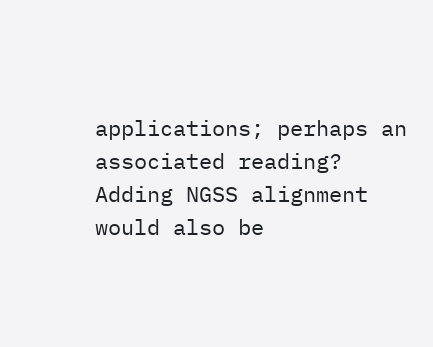applications; perhaps an associated reading? Adding NGSS alignment would also be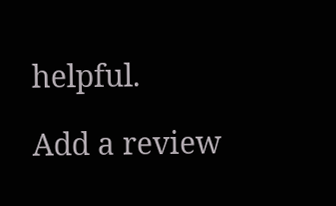helpful.

Add a review